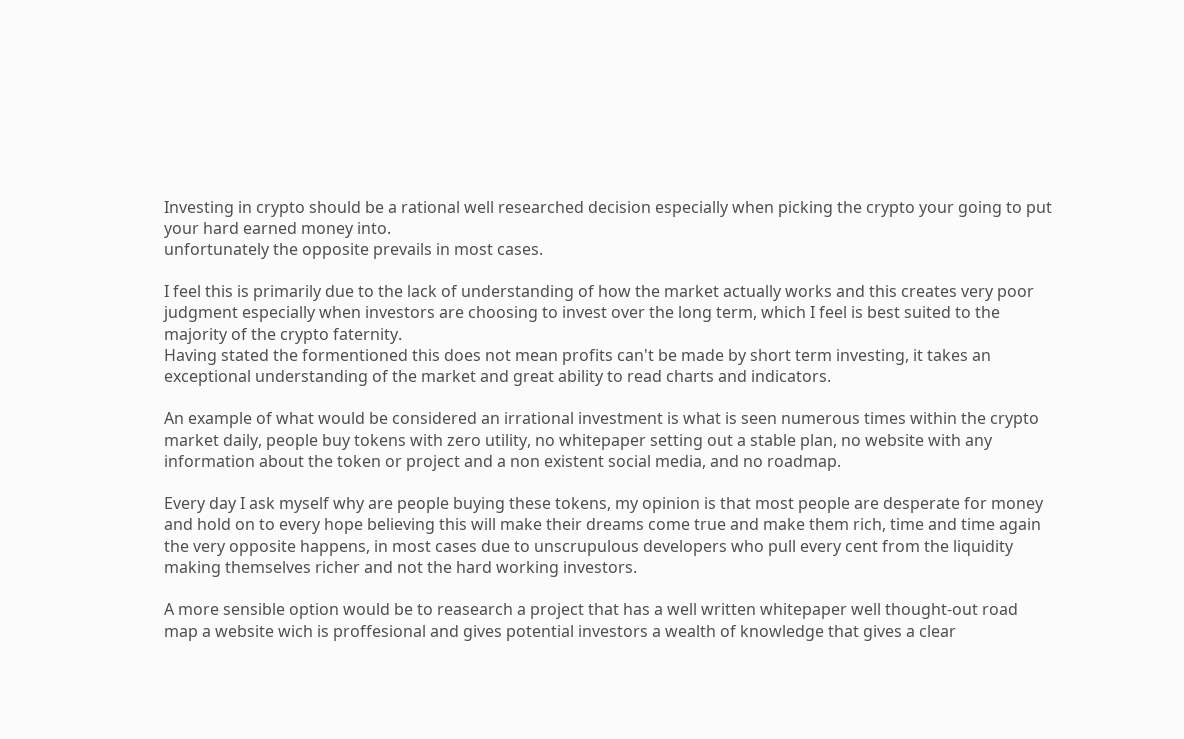Investing in crypto should be a rational well researched decision especially when picking the crypto your going to put your hard earned money into.
unfortunately the opposite prevails in most cases.

I feel this is primarily due to the lack of understanding of how the market actually works and this creates very poor judgment especially when investors are choosing to invest over the long term, which I feel is best suited to the majority of the crypto faternity.
Having stated the formentioned this does not mean profits can't be made by short term investing, it takes an exceptional understanding of the market and great ability to read charts and indicators.

An example of what would be considered an irrational investment is what is seen numerous times within the crypto market daily, people buy tokens with zero utility, no whitepaper setting out a stable plan, no website with any information about the token or project and a non existent social media, and no roadmap.

Every day I ask myself why are people buying these tokens, my opinion is that most people are desperate for money and hold on to every hope believing this will make their dreams come true and make them rich, time and time again the very opposite happens, in most cases due to unscrupulous developers who pull every cent from the liquidity making themselves richer and not the hard working investors.

A more sensible option would be to reasearch a project that has a well written whitepaper well thought-out road map a website wich is proffesional and gives potential investors a wealth of knowledge that gives a clear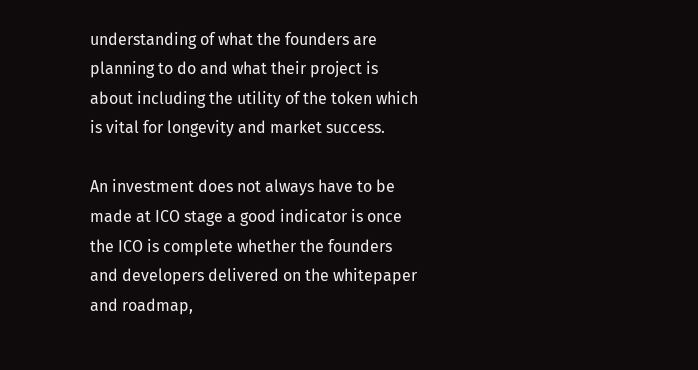understanding of what the founders are planning to do and what their project is about including the utility of the token which is vital for longevity and market success.

An investment does not always have to be made at ICO stage a good indicator is once the ICO is complete whether the founders and developers delivered on the whitepaper and roadmap,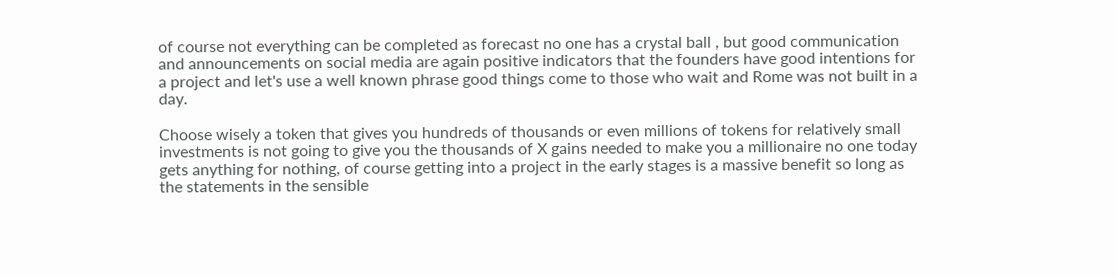of course not everything can be completed as forecast no one has a crystal ball , but good communication and announcements on social media are again positive indicators that the founders have good intentions for a project and let's use a well known phrase good things come to those who wait and Rome was not built in a day.

Choose wisely a token that gives you hundreds of thousands or even millions of tokens for relatively small investments is not going to give you the thousands of X gains needed to make you a millionaire no one today gets anything for nothing, of course getting into a project in the early stages is a massive benefit so long as the statements in the sensible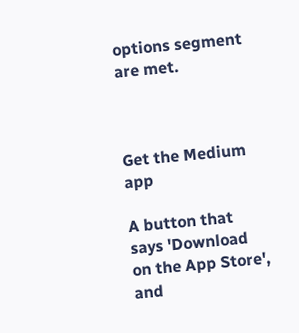options segment are met.



Get the Medium app

A button that says 'Download on the App Store', and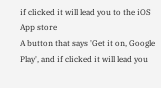if clicked it will lead you to the iOS App store
A button that says 'Get it on, Google Play', and if clicked it will lead you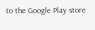to the Google Play store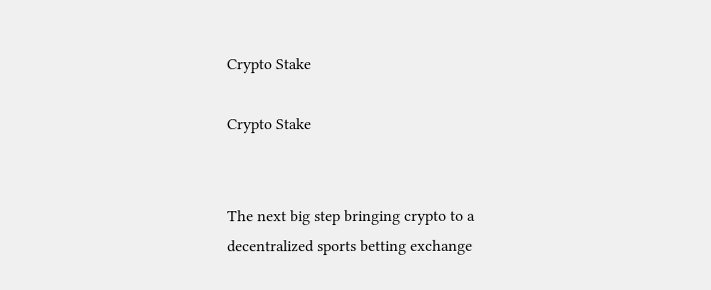Crypto Stake

Crypto Stake


The next big step bringing crypto to a decentralized sports betting exchange